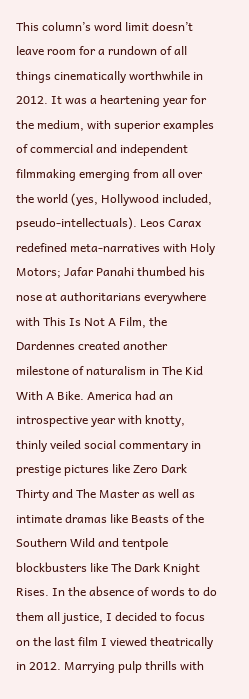This column’s word limit doesn’t leave room for a rundown of all things cinematically worthwhile in 2012. It was a heartening year for the medium, with superior examples of commercial and independent filmmaking emerging from all over the world (yes, Hollywood included, pseudo-intellectuals). Leos Carax redefined meta-narratives with Holy Motors; Jafar Panahi thumbed his nose at authoritarians everywhere with This Is Not A Film, the Dardennes created another milestone of naturalism in The Kid With A Bike. America had an introspective year with knotty, thinly veiled social commentary in prestige pictures like Zero Dark Thirty and The Master as well as intimate dramas like Beasts of the Southern Wild and tentpole blockbusters like The Dark Knight Rises. In the absence of words to do them all justice, I decided to focus on the last film I viewed theatrically in 2012. Marrying pulp thrills with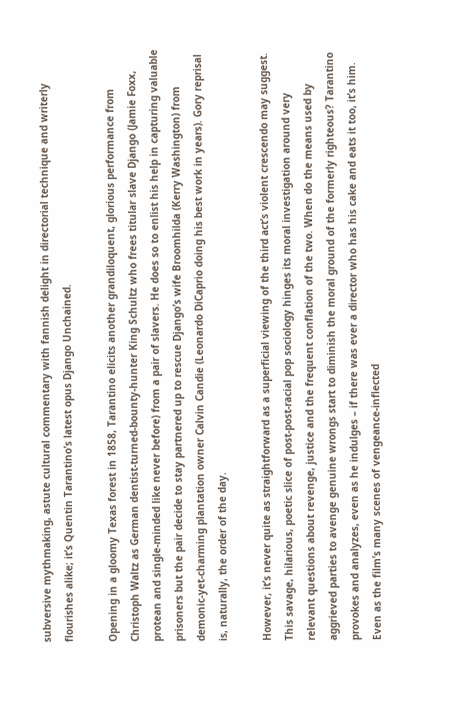subversive mythmaking, astute cultural commentary with fannish delight in directorial technique and writerly flourishes alike; it’s Quentin Tarantino’s latest opus Django Unchained.

Opening in a gloomy Texas forest in 1858, Tarantino elicits another grandiloquent, glorious performance from Christoph Waltz as German dentist-turned-bounty-hunter King Schultz who frees titular slave Django (Jamie Foxx, protean and single-minded like never before) from a pair of slavers. He does so to enlist his help in capturing valuable prisoners but the pair decide to stay partnered up to rescue Django’s wife Broomhilda (Kerry Washington) from demonic-yet-charming plantation owner Calvin Candie (Leonardo DiCaprio doing his best work in years). Gory reprisal is, naturally, the order of the day.

However, it’s never quite as straightforward as a superficial viewing of the third act’s violent crescendo may suggest. This savage, hilarious, poetic slice of post-post-racial pop sociology hinges its moral investigation around very relevant questions about revenge, justice and the frequent conflation of the two. When do the means used by aggrieved parties to avenge genuine wrongs start to diminish the moral ground of the formerly righteous? Tarantino provokes and analyzes, even as he indulges – if there was ever a director who has his cake and eats it too, it’s him. Even as the film’s many scenes of vengeance-inflected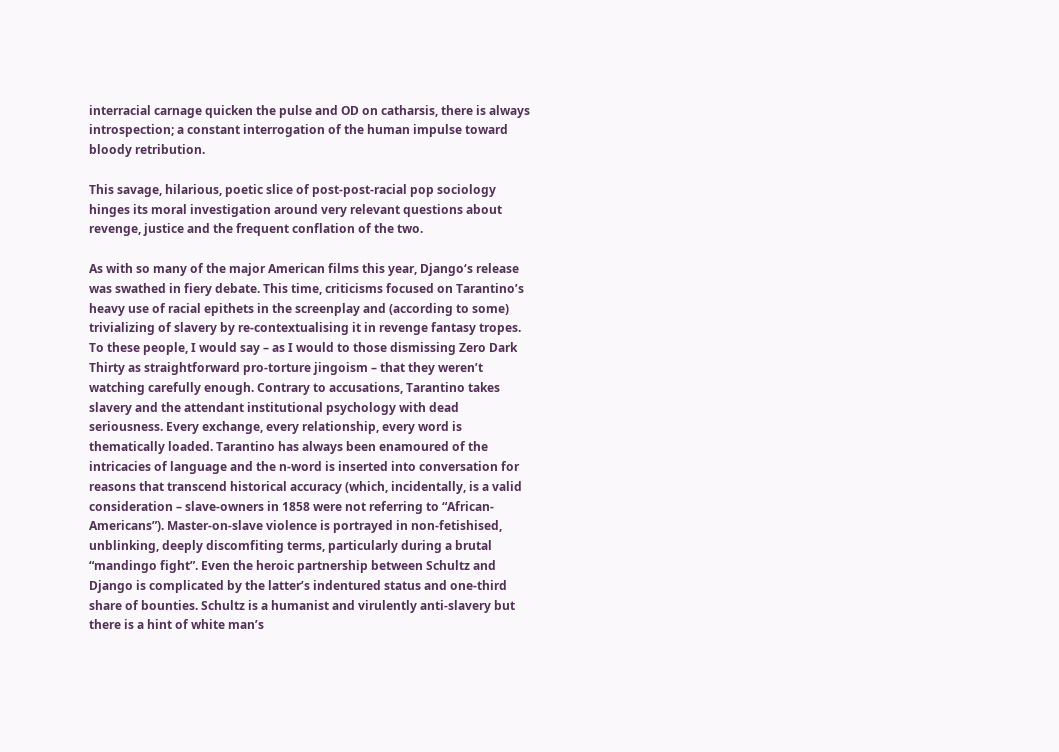interracial carnage quicken the pulse and OD on catharsis, there is always introspection; a constant interrogation of the human impulse toward bloody retribution.

This savage, hilarious, poetic slice of post-post-racial pop sociology hinges its moral investigation around very relevant questions about revenge, justice and the frequent conflation of the two.

As with so many of the major American films this year, Django‘s release was swathed in fiery debate. This time, criticisms focused on Tarantino’s heavy use of racial epithets in the screenplay and (according to some) trivializing of slavery by re-contextualising it in revenge fantasy tropes. To these people, I would say – as I would to those dismissing Zero Dark Thirty as straightforward pro-torture jingoism – that they weren’t watching carefully enough. Contrary to accusations, Tarantino takes slavery and the attendant institutional psychology with dead seriousness. Every exchange, every relationship, every word is thematically loaded. Tarantino has always been enamoured of the intricacies of language and the n-word is inserted into conversation for reasons that transcend historical accuracy (which, incidentally, is a valid consideration – slave-owners in 1858 were not referring to “African-Americans”). Master-on-slave violence is portrayed in non-fetishised, unblinking, deeply discomfiting terms, particularly during a brutal “mandingo fight”. Even the heroic partnership between Schultz and Django is complicated by the latter’s indentured status and one-third share of bounties. Schultz is a humanist and virulently anti-slavery but there is a hint of white man’s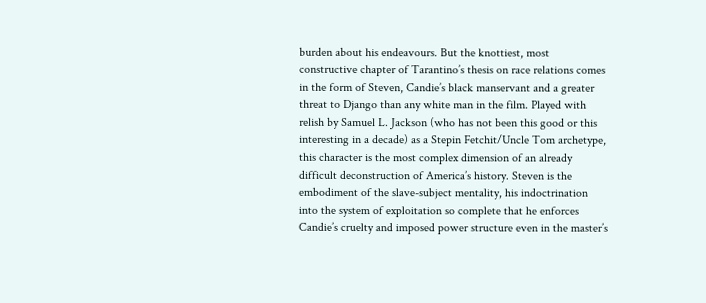burden about his endeavours. But the knottiest, most constructive chapter of Tarantino’s thesis on race relations comes in the form of Steven, Candie’s black manservant and a greater threat to Django than any white man in the film. Played with relish by Samuel L. Jackson (who has not been this good or this interesting in a decade) as a Stepin Fetchit/Uncle Tom archetype, this character is the most complex dimension of an already difficult deconstruction of America’s history. Steven is the embodiment of the slave-subject mentality, his indoctrination into the system of exploitation so complete that he enforces Candie’s cruelty and imposed power structure even in the master’s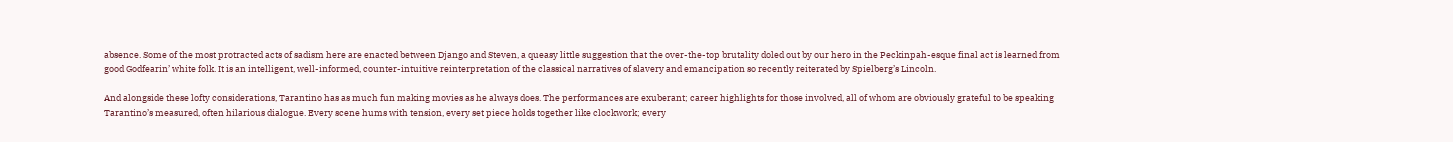absence. Some of the most protracted acts of sadism here are enacted between Django and Steven, a queasy little suggestion that the over-the-top brutality doled out by our hero in the Peckinpah-esque final act is learned from good Godfearin’ white folk. It is an intelligent, well-informed, counter-intuitive reinterpretation of the classical narratives of slavery and emancipation so recently reiterated by Spielberg’s Lincoln.

And alongside these lofty considerations, Tarantino has as much fun making movies as he always does. The performances are exuberant; career highlights for those involved, all of whom are obviously grateful to be speaking Tarantino’s measured, often hilarious dialogue. Every scene hums with tension, every set piece holds together like clockwork; every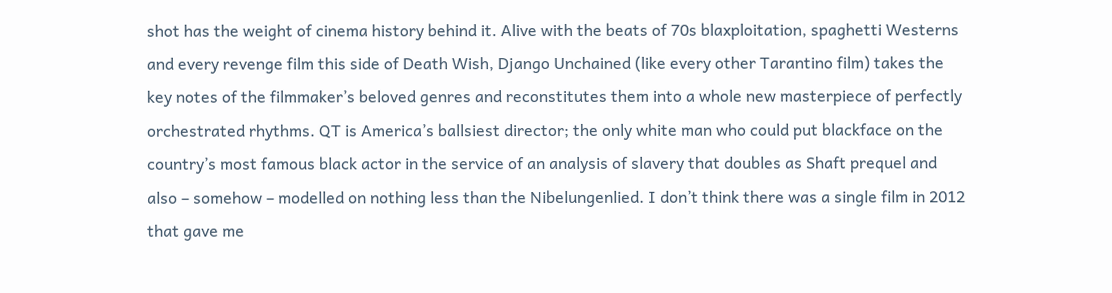shot has the weight of cinema history behind it. Alive with the beats of 70s blaxploitation, spaghetti Westerns and every revenge film this side of Death Wish, Django Unchained (like every other Tarantino film) takes the key notes of the filmmaker’s beloved genres and reconstitutes them into a whole new masterpiece of perfectly orchestrated rhythms. QT is America’s ballsiest director; the only white man who could put blackface on the country’s most famous black actor in the service of an analysis of slavery that doubles as Shaft prequel and also – somehow – modelled on nothing less than the Nibelungenlied. I don’t think there was a single film in 2012 that gave me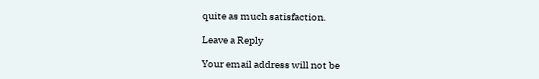quite as much satisfaction.

Leave a Reply

Your email address will not be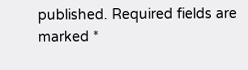published. Required fields are marked *